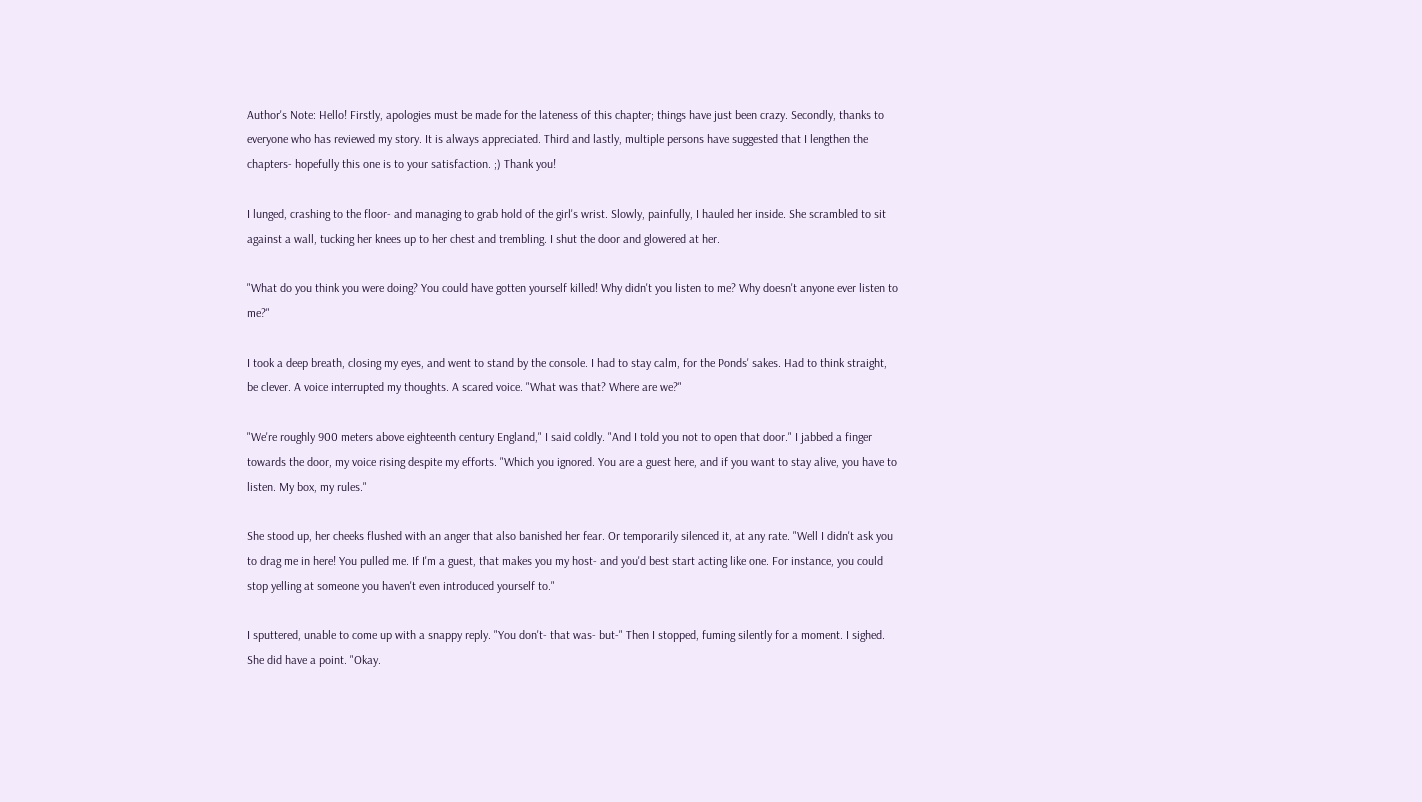Author's Note: Hello! Firstly, apologies must be made for the lateness of this chapter; things have just been crazy. Secondly, thanks to everyone who has reviewed my story. It is always appreciated. Third and lastly, multiple persons have suggested that I lengthen the chapters- hopefully this one is to your satisfaction. ;) Thank you!

I lunged, crashing to the floor- and managing to grab hold of the girl's wrist. Slowly, painfully, I hauled her inside. She scrambled to sit against a wall, tucking her knees up to her chest and trembling. I shut the door and glowered at her.

"What do you think you were doing? You could have gotten yourself killed! Why didn't you listen to me? Why doesn't anyone ever listen to me?"

I took a deep breath, closing my eyes, and went to stand by the console. I had to stay calm, for the Ponds' sakes. Had to think straight, be clever. A voice interrupted my thoughts. A scared voice. "What was that? Where are we?"

"We're roughly 900 meters above eighteenth century England," I said coldly. "And I told you not to open that door." I jabbed a finger towards the door, my voice rising despite my efforts. "Which you ignored. You are a guest here, and if you want to stay alive, you have to listen. My box, my rules."

She stood up, her cheeks flushed with an anger that also banished her fear. Or temporarily silenced it, at any rate. "Well I didn't ask you to drag me in here! You pulled me. If I'm a guest, that makes you my host- and you'd best start acting like one. For instance, you could stop yelling at someone you haven't even introduced yourself to."

I sputtered, unable to come up with a snappy reply. "You don't- that was- but-" Then I stopped, fuming silently for a moment. I sighed. She did have a point. "Okay.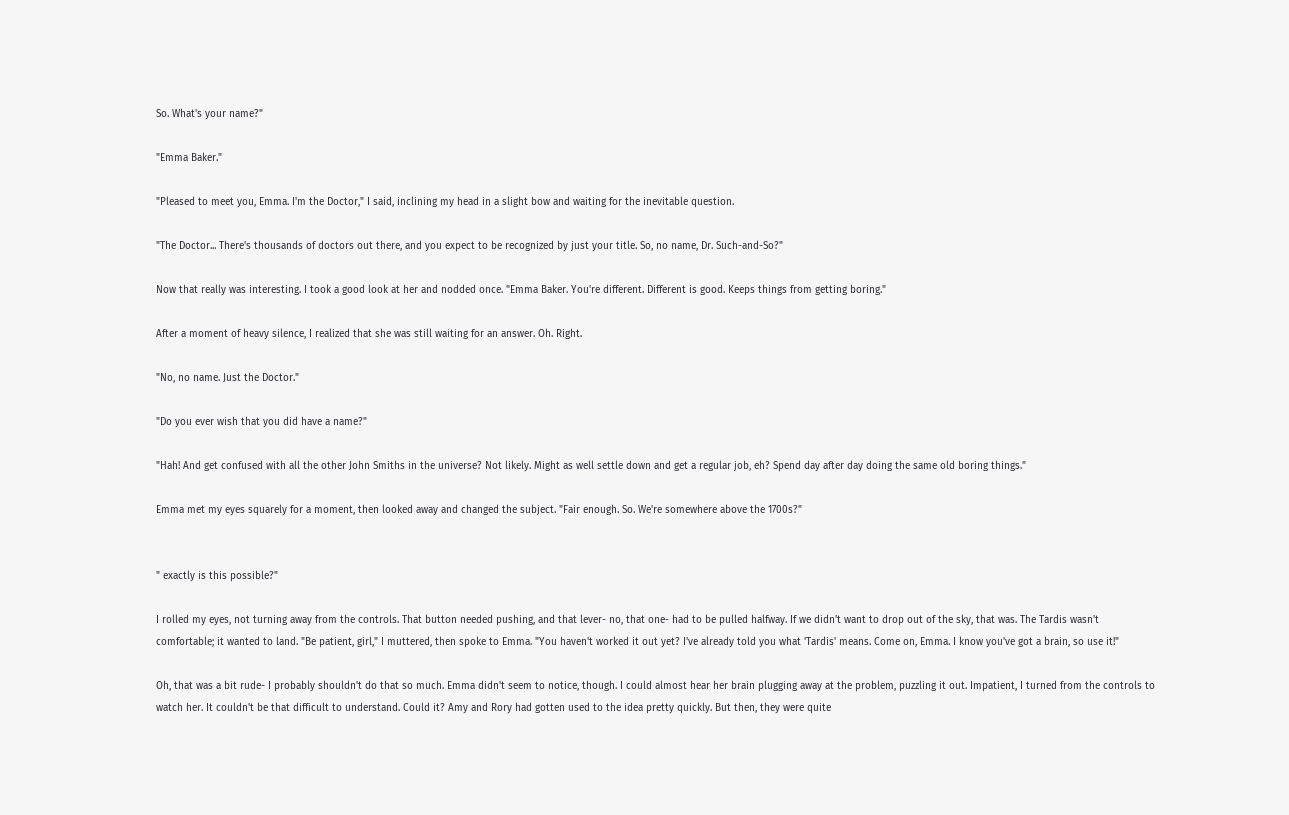So. What's your name?"

"Emma Baker."

"Pleased to meet you, Emma. I'm the Doctor," I said, inclining my head in a slight bow and waiting for the inevitable question.

"The Doctor... There's thousands of doctors out there, and you expect to be recognized by just your title. So, no name, Dr. Such-and-So?"

Now that really was interesting. I took a good look at her and nodded once. "Emma Baker. You're different. Different is good. Keeps things from getting boring."

After a moment of heavy silence, I realized that she was still waiting for an answer. Oh. Right.

"No, no name. Just the Doctor."

"Do you ever wish that you did have a name?"

"Hah! And get confused with all the other John Smiths in the universe? Not likely. Might as well settle down and get a regular job, eh? Spend day after day doing the same old boring things."

Emma met my eyes squarely for a moment, then looked away and changed the subject. "Fair enough. So. We're somewhere above the 1700s?"


" exactly is this possible?"

I rolled my eyes, not turning away from the controls. That button needed pushing, and that lever- no, that one- had to be pulled halfway. If we didn't want to drop out of the sky, that was. The Tardis wasn't comfortable; it wanted to land. "Be patient, girl," I muttered, then spoke to Emma. "You haven't worked it out yet? I've already told you what 'Tardis' means. Come on, Emma. I know you've got a brain, so use it!"

Oh, that was a bit rude- I probably shouldn't do that so much. Emma didn't seem to notice, though. I could almost hear her brain plugging away at the problem, puzzling it out. Impatient, I turned from the controls to watch her. It couldn't be that difficult to understand. Could it? Amy and Rory had gotten used to the idea pretty quickly. But then, they were quite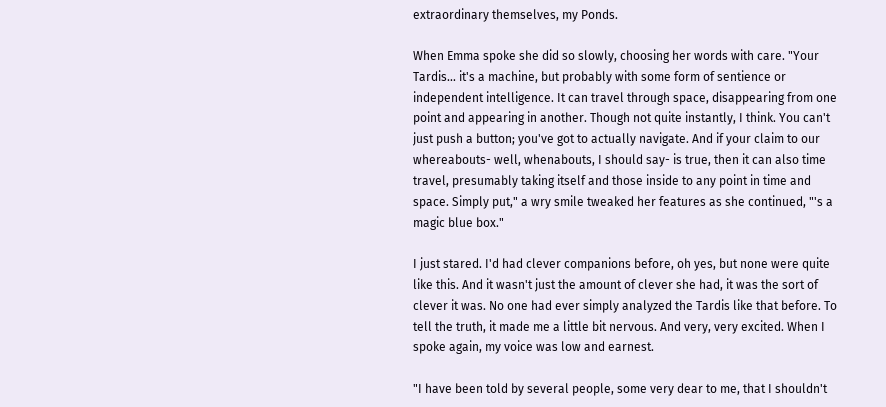extraordinary themselves, my Ponds.

When Emma spoke she did so slowly, choosing her words with care. "Your Tardis... it's a machine, but probably with some form of sentience or independent intelligence. It can travel through space, disappearing from one point and appearing in another. Though not quite instantly, I think. You can't just push a button; you've got to actually navigate. And if your claim to our whereabouts- well, whenabouts, I should say- is true, then it can also time travel, presumably taking itself and those inside to any point in time and space. Simply put," a wry smile tweaked her features as she continued, "'s a magic blue box."

I just stared. I'd had clever companions before, oh yes, but none were quite like this. And it wasn't just the amount of clever she had, it was the sort of clever it was. No one had ever simply analyzed the Tardis like that before. To tell the truth, it made me a little bit nervous. And very, very excited. When I spoke again, my voice was low and earnest.

"I have been told by several people, some very dear to me, that I shouldn't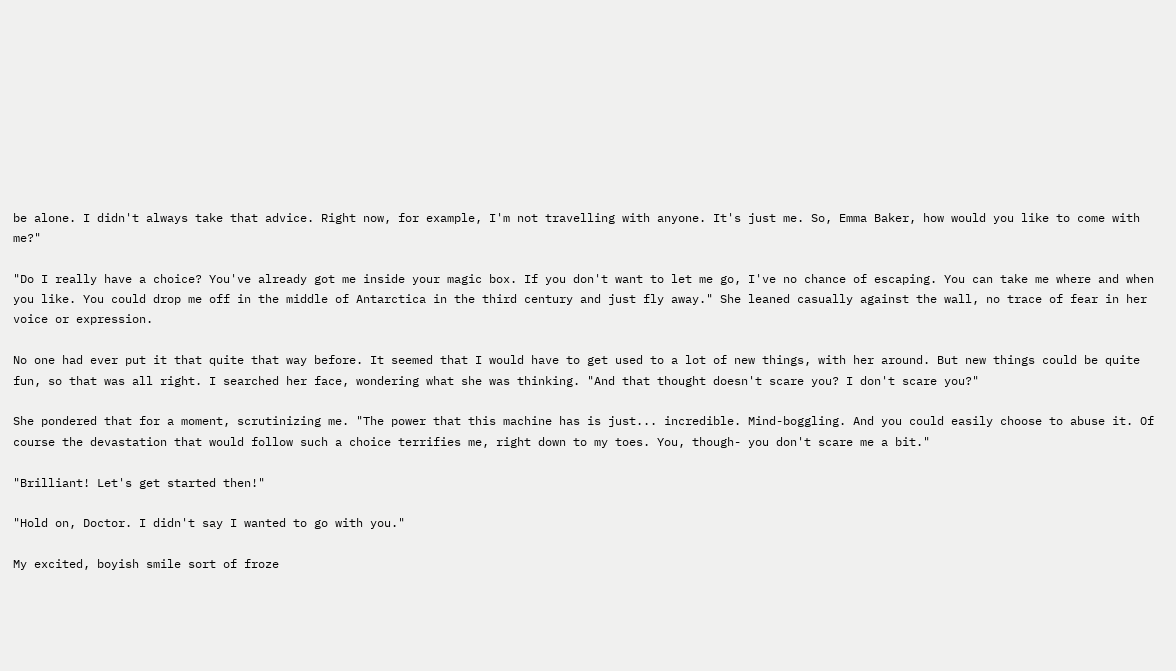be alone. I didn't always take that advice. Right now, for example, I'm not travelling with anyone. It's just me. So, Emma Baker, how would you like to come with me?"

"Do I really have a choice? You've already got me inside your magic box. If you don't want to let me go, I've no chance of escaping. You can take me where and when you like. You could drop me off in the middle of Antarctica in the third century and just fly away." She leaned casually against the wall, no trace of fear in her voice or expression.

No one had ever put it that quite that way before. It seemed that I would have to get used to a lot of new things, with her around. But new things could be quite fun, so that was all right. I searched her face, wondering what she was thinking. "And that thought doesn't scare you? I don't scare you?"

She pondered that for a moment, scrutinizing me. "The power that this machine has is just... incredible. Mind-boggling. And you could easily choose to abuse it. Of course the devastation that would follow such a choice terrifies me, right down to my toes. You, though- you don't scare me a bit."

"Brilliant! Let's get started then!"

"Hold on, Doctor. I didn't say I wanted to go with you."

My excited, boyish smile sort of froze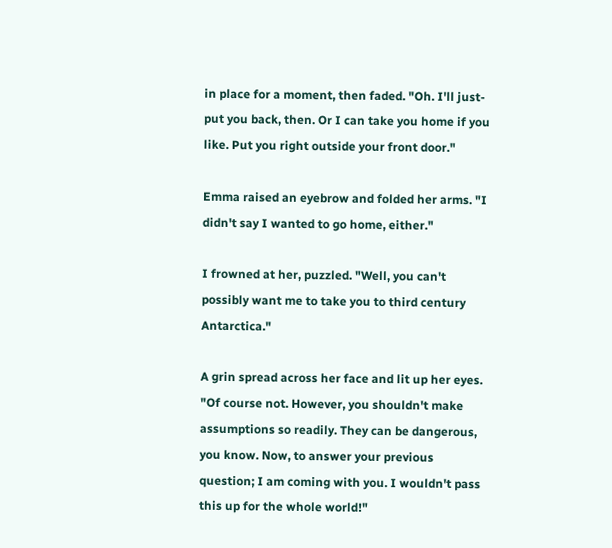in place for a moment, then faded. "Oh. I'll just- put you back, then. Or I can take you home if you like. Put you right outside your front door."

Emma raised an eyebrow and folded her arms. "I didn't say I wanted to go home, either."

I frowned at her, puzzled. "Well, you can't possibly want me to take you to third century Antarctica."

A grin spread across her face and lit up her eyes. "Of course not. However, you shouldn't make assumptions so readily. They can be dangerous, you know. Now, to answer your previous question; I am coming with you. I wouldn't pass this up for the whole world!"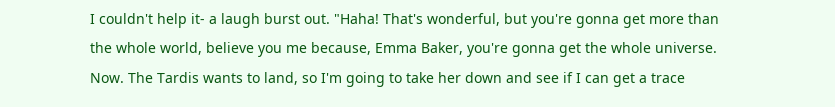I couldn't help it- a laugh burst out. "Haha! That's wonderful, but you're gonna get more than the whole world, believe you me because, Emma Baker, you're gonna get the whole universe. Now. The Tardis wants to land, so I'm going to take her down and see if I can get a trace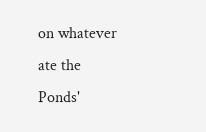on whatever ate the Ponds'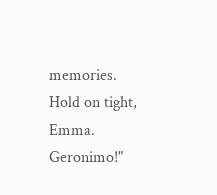memories. Hold on tight, Emma. Geronimo!"